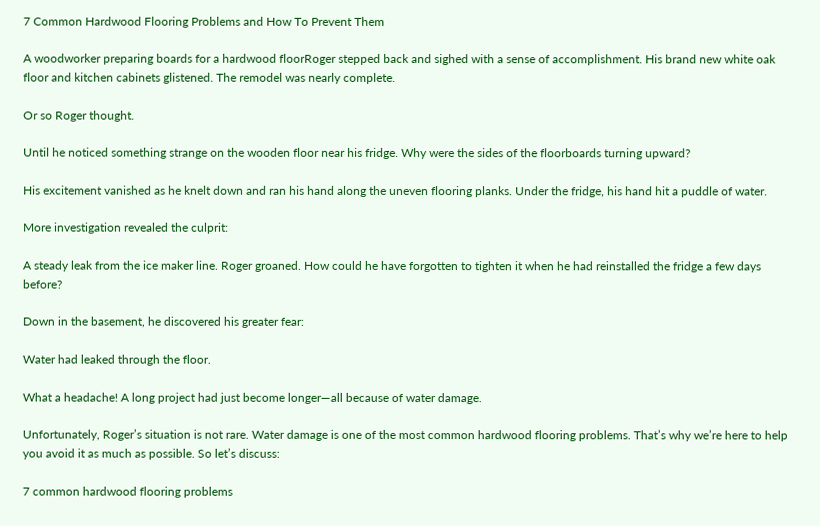7 Common Hardwood Flooring Problems and How To Prevent Them

A woodworker preparing boards for a hardwood floorRoger stepped back and sighed with a sense of accomplishment. His brand new white oak floor and kitchen cabinets glistened. The remodel was nearly complete.

Or so Roger thought.

Until he noticed something strange on the wooden floor near his fridge. Why were the sides of the floorboards turning upward?

His excitement vanished as he knelt down and ran his hand along the uneven flooring planks. Under the fridge, his hand hit a puddle of water.

More investigation revealed the culprit:

A steady leak from the ice maker line. Roger groaned. How could he have forgotten to tighten it when he had reinstalled the fridge a few days before?

Down in the basement, he discovered his greater fear:

Water had leaked through the floor.

What a headache! A long project had just become longer—all because of water damage.

Unfortunately, Roger’s situation is not rare. Water damage is one of the most common hardwood flooring problems. That’s why we’re here to help you avoid it as much as possible. So let’s discuss:

7 common hardwood flooring problems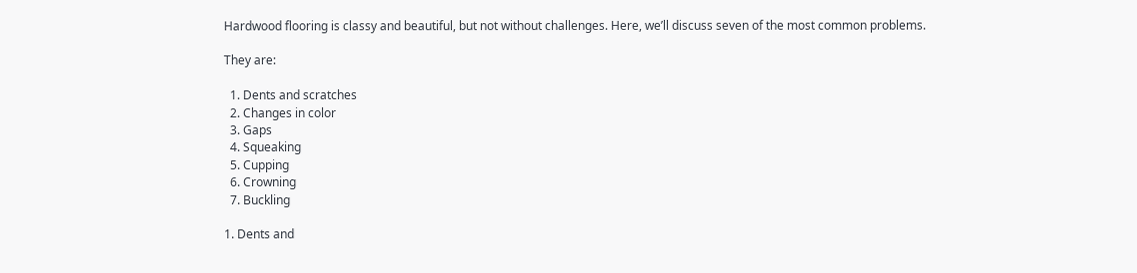Hardwood flooring is classy and beautiful, but not without challenges. Here, we’ll discuss seven of the most common problems.

They are:

  1. Dents and scratches
  2. Changes in color
  3. Gaps
  4. Squeaking
  5. Cupping
  6. Crowning
  7. Buckling

1. Dents and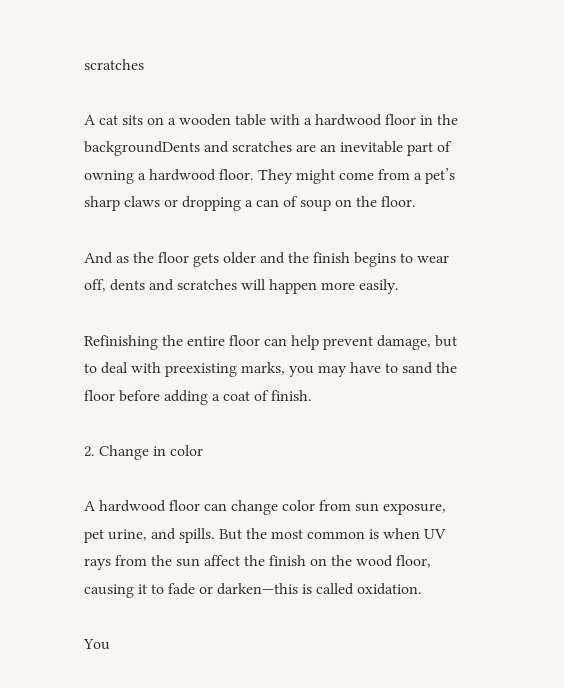scratches

A cat sits on a wooden table with a hardwood floor in the backgroundDents and scratches are an inevitable part of owning a hardwood floor. They might come from a pet’s sharp claws or dropping a can of soup on the floor.

And as the floor gets older and the finish begins to wear off, dents and scratches will happen more easily.

Refinishing the entire floor can help prevent damage, but to deal with preexisting marks, you may have to sand the floor before adding a coat of finish.

2. Change in color

A hardwood floor can change color from sun exposure, pet urine, and spills. But the most common is when UV rays from the sun affect the finish on the wood floor, causing it to fade or darken—this is called oxidation.

You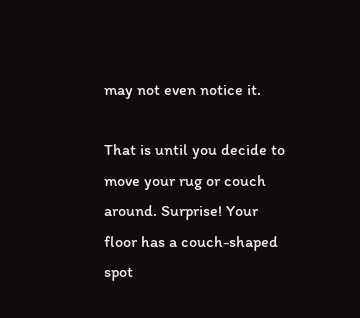may not even notice it.

That is until you decide to move your rug or couch around. Surprise! Your floor has a couch-shaped spot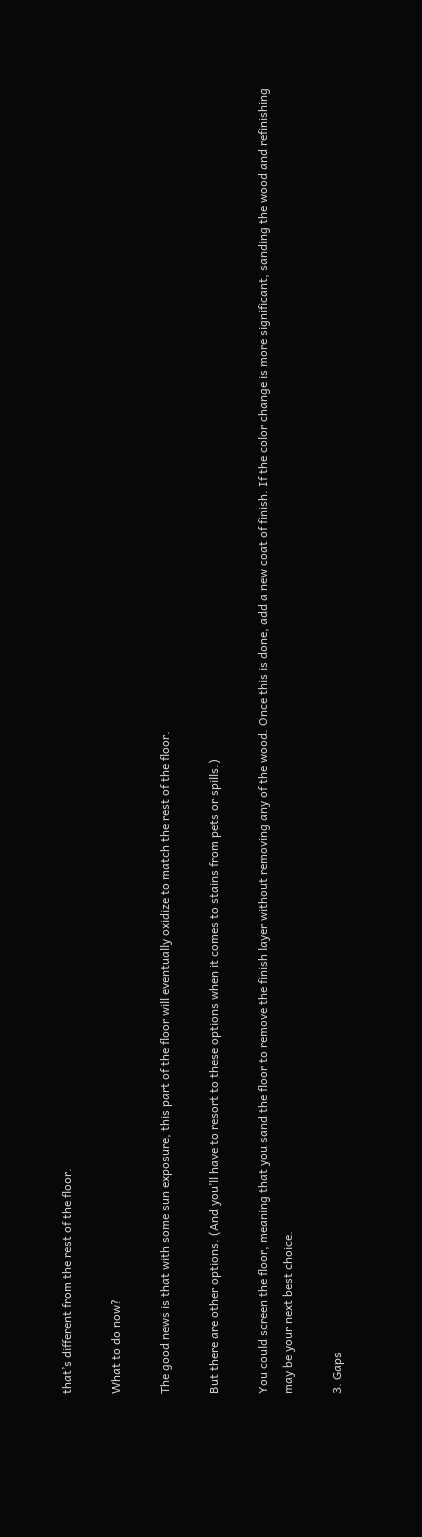that’s different from the rest of the floor.

What to do now?

The good news is that with some sun exposure, this part of the floor will eventually oxidize to match the rest of the floor.

But there are other options. (And you’ll have to resort to these options when it comes to stains from pets or spills.)

You could screen the floor, meaning that you sand the floor to remove the finish layer without removing any of the wood. Once this is done, add a new coat of finish. If the color change is more significant, sanding the wood and refinishing may be your next best choice.

3. Gaps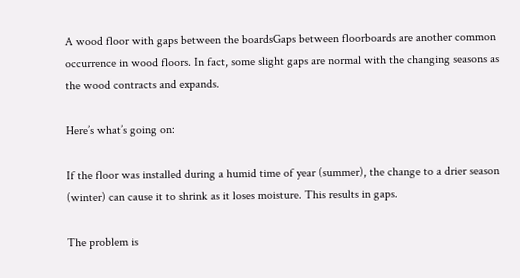A wood floor with gaps between the boardsGaps between floorboards are another common occurrence in wood floors. In fact, some slight gaps are normal with the changing seasons as the wood contracts and expands.

Here’s what’s going on:

If the floor was installed during a humid time of year (summer), the change to a drier season (winter) can cause it to shrink as it loses moisture. This results in gaps.

The problem is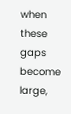when these gaps become large,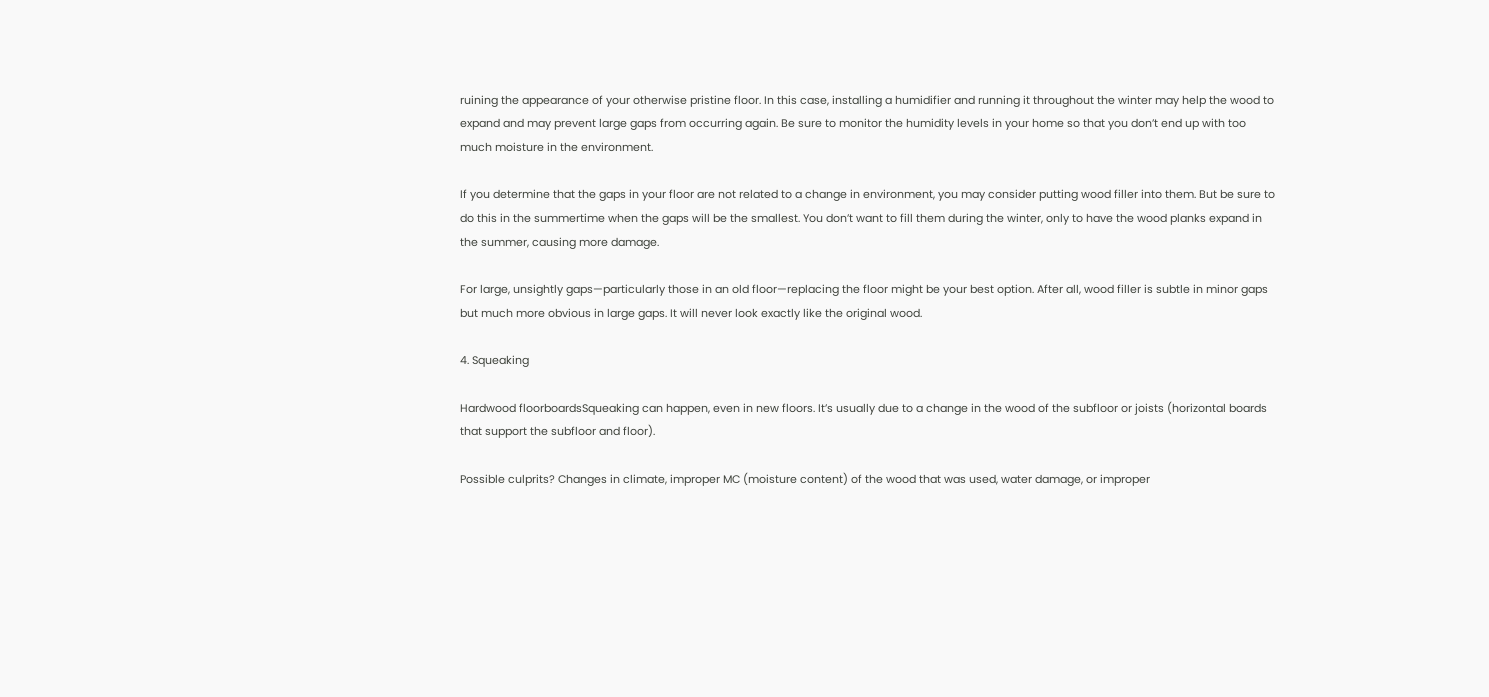ruining the appearance of your otherwise pristine floor. In this case, installing a humidifier and running it throughout the winter may help the wood to expand and may prevent large gaps from occurring again. Be sure to monitor the humidity levels in your home so that you don’t end up with too much moisture in the environment.

If you determine that the gaps in your floor are not related to a change in environment, you may consider putting wood filler into them. But be sure to do this in the summertime when the gaps will be the smallest. You don’t want to fill them during the winter, only to have the wood planks expand in the summer, causing more damage.

For large, unsightly gaps—particularly those in an old floor—replacing the floor might be your best option. After all, wood filler is subtle in minor gaps but much more obvious in large gaps. It will never look exactly like the original wood.

4. Squeaking

Hardwood floorboardsSqueaking can happen, even in new floors. It’s usually due to a change in the wood of the subfloor or joists (horizontal boards that support the subfloor and floor).

Possible culprits? Changes in climate, improper MC (moisture content) of the wood that was used, water damage, or improper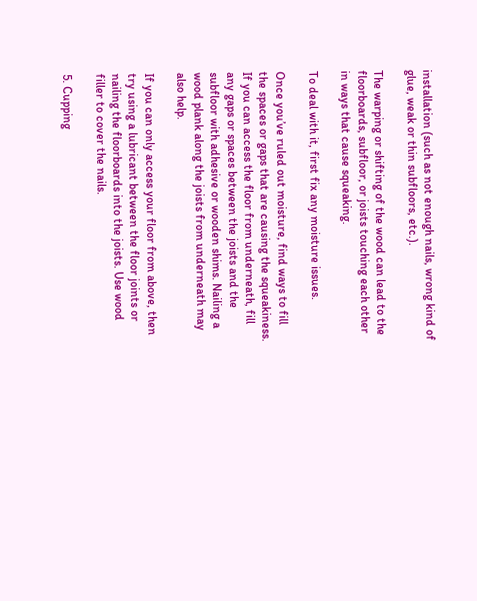installation (such as not enough nails, wrong kind of glue, weak or thin subfloors, etc.).

The warping or shifting of the wood can lead to the floorboards, subfloor, or joists touching each other in ways that cause squeaking.

To deal with it, first fix any moisture issues.

Once you’ve ruled out moisture, find ways to fill the spaces or gaps that are causing the squeakiness. If you can access the floor from underneath, fill any gaps or spaces between the joists and the subfloor with adhesive or wooden shims. Nailing a wood plank along the joists from underneath may also help.

If you can only access your floor from above, then try using a lubricant between the floor joints or nailing the floorboards into the joists. Use wood filler to cover the nails.

5. Cupping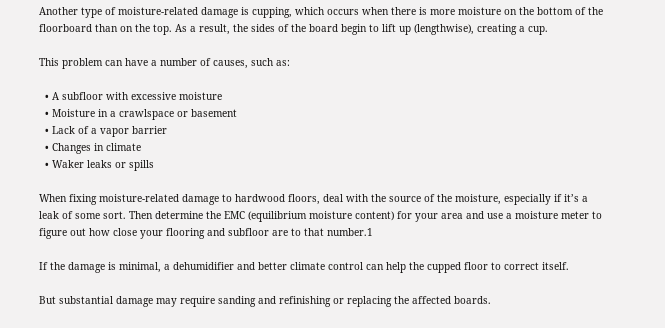Another type of moisture-related damage is cupping, which occurs when there is more moisture on the bottom of the floorboard than on the top. As a result, the sides of the board begin to lift up (lengthwise), creating a cup.

This problem can have a number of causes, such as:

  • A subfloor with excessive moisture
  • Moisture in a crawlspace or basement
  • Lack of a vapor barrier
  • Changes in climate
  • Waker leaks or spills

When fixing moisture-related damage to hardwood floors, deal with the source of the moisture, especially if it’s a leak of some sort. Then determine the EMC (equilibrium moisture content) for your area and use a moisture meter to figure out how close your flooring and subfloor are to that number.1

If the damage is minimal, a dehumidifier and better climate control can help the cupped floor to correct itself.

But substantial damage may require sanding and refinishing or replacing the affected boards.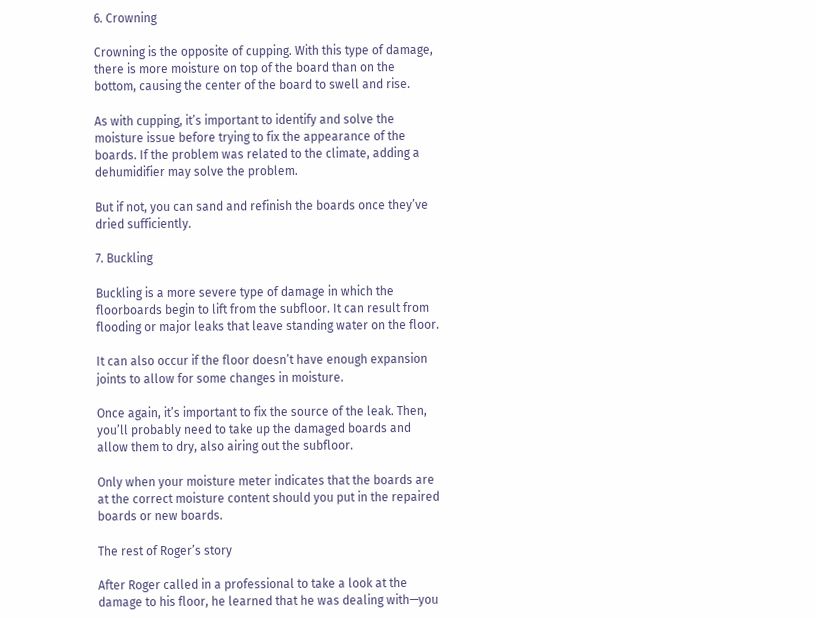6. Crowning

Crowning is the opposite of cupping. With this type of damage, there is more moisture on top of the board than on the bottom, causing the center of the board to swell and rise.

As with cupping, it’s important to identify and solve the moisture issue before trying to fix the appearance of the boards. If the problem was related to the climate, adding a dehumidifier may solve the problem.

But if not, you can sand and refinish the boards once they’ve dried sufficiently.

7. Buckling

Buckling is a more severe type of damage in which the floorboards begin to lift from the subfloor. It can result from flooding or major leaks that leave standing water on the floor.

It can also occur if the floor doesn’t have enough expansion joints to allow for some changes in moisture.

Once again, it’s important to fix the source of the leak. Then, you’ll probably need to take up the damaged boards and allow them to dry, also airing out the subfloor.

Only when your moisture meter indicates that the boards are at the correct moisture content should you put in the repaired boards or new boards.

The rest of Roger’s story

After Roger called in a professional to take a look at the damage to his floor, he learned that he was dealing with—you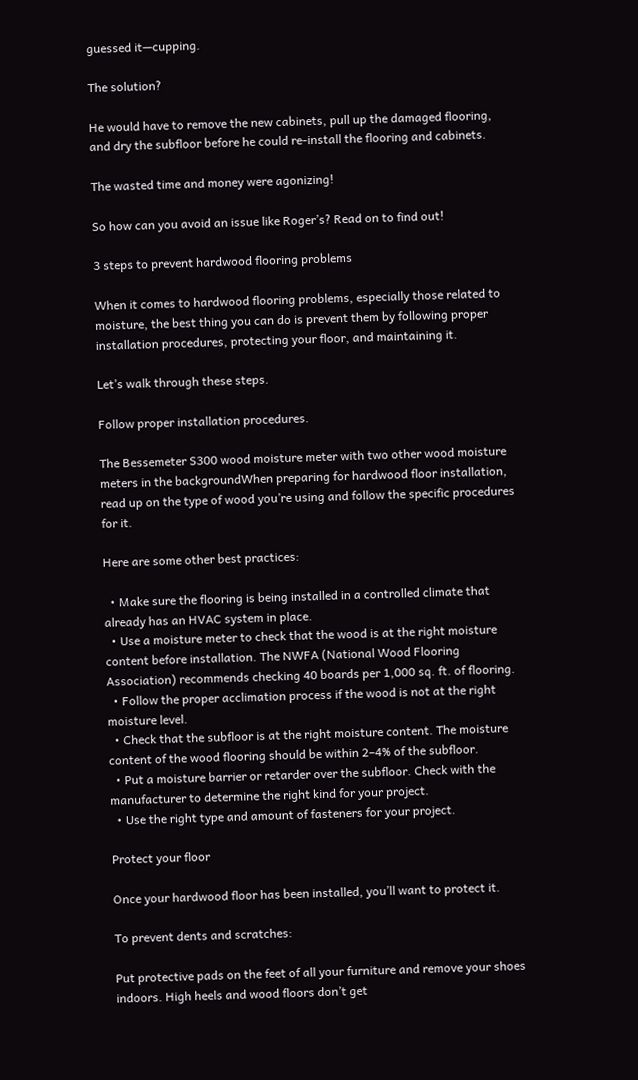guessed it—cupping.

The solution?

He would have to remove the new cabinets, pull up the damaged flooring, and dry the subfloor before he could re-install the flooring and cabinets.

The wasted time and money were agonizing!

So how can you avoid an issue like Roger’s? Read on to find out!

3 steps to prevent hardwood flooring problems

When it comes to hardwood flooring problems, especially those related to moisture, the best thing you can do is prevent them by following proper installation procedures, protecting your floor, and maintaining it.

Let’s walk through these steps.

Follow proper installation procedures.

The Bessemeter S300 wood moisture meter with two other wood moisture meters in the backgroundWhen preparing for hardwood floor installation, read up on the type of wood you’re using and follow the specific procedures for it.

Here are some other best practices:

  • Make sure the flooring is being installed in a controlled climate that already has an HVAC system in place.
  • Use a moisture meter to check that the wood is at the right moisture content before installation. The NWFA (National Wood Flooring Association) recommends checking 40 boards per 1,000 sq. ft. of flooring.
  • Follow the proper acclimation process if the wood is not at the right moisture level.
  • Check that the subfloor is at the right moisture content. The moisture content of the wood flooring should be within 2–4% of the subfloor.
  • Put a moisture barrier or retarder over the subfloor. Check with the manufacturer to determine the right kind for your project.
  • Use the right type and amount of fasteners for your project.

Protect your floor

Once your hardwood floor has been installed, you’ll want to protect it.

To prevent dents and scratches:

Put protective pads on the feet of all your furniture and remove your shoes indoors. High heels and wood floors don’t get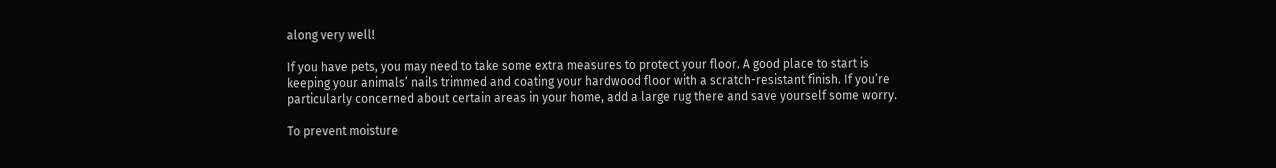along very well!

If you have pets, you may need to take some extra measures to protect your floor. A good place to start is keeping your animals’ nails trimmed and coating your hardwood floor with a scratch-resistant finish. If you’re particularly concerned about certain areas in your home, add a large rug there and save yourself some worry.

To prevent moisture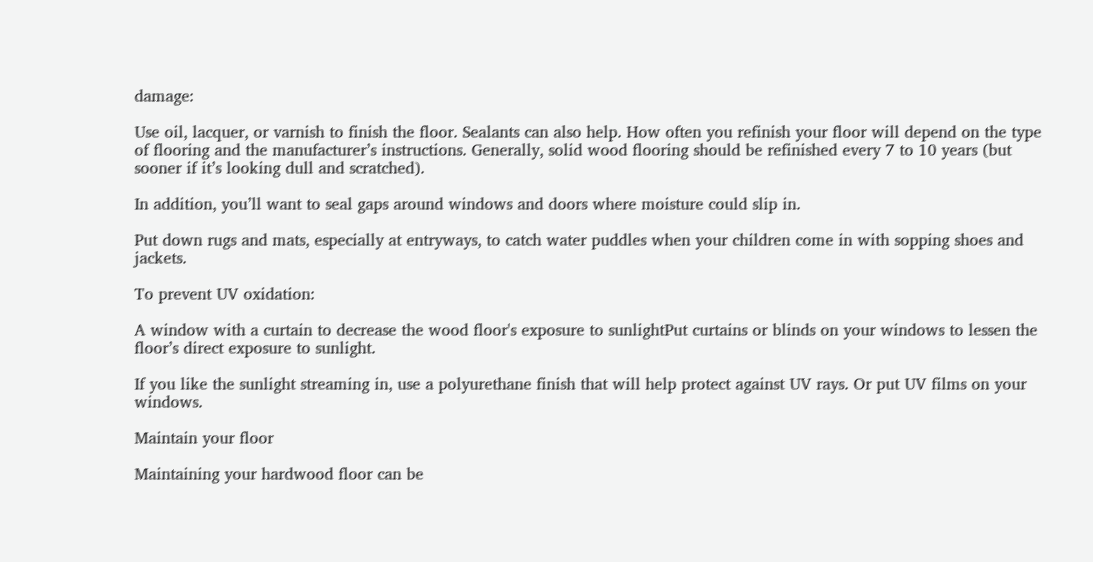damage:

Use oil, lacquer, or varnish to finish the floor. Sealants can also help. How often you refinish your floor will depend on the type of flooring and the manufacturer’s instructions. Generally, solid wood flooring should be refinished every 7 to 10 years (but sooner if it’s looking dull and scratched).

In addition, you’ll want to seal gaps around windows and doors where moisture could slip in.

Put down rugs and mats, especially at entryways, to catch water puddles when your children come in with sopping shoes and jackets.

To prevent UV oxidation:

A window with a curtain to decrease the wood floor's exposure to sunlightPut curtains or blinds on your windows to lessen the floor’s direct exposure to sunlight.

If you like the sunlight streaming in, use a polyurethane finish that will help protect against UV rays. Or put UV films on your windows.

Maintain your floor

Maintaining your hardwood floor can be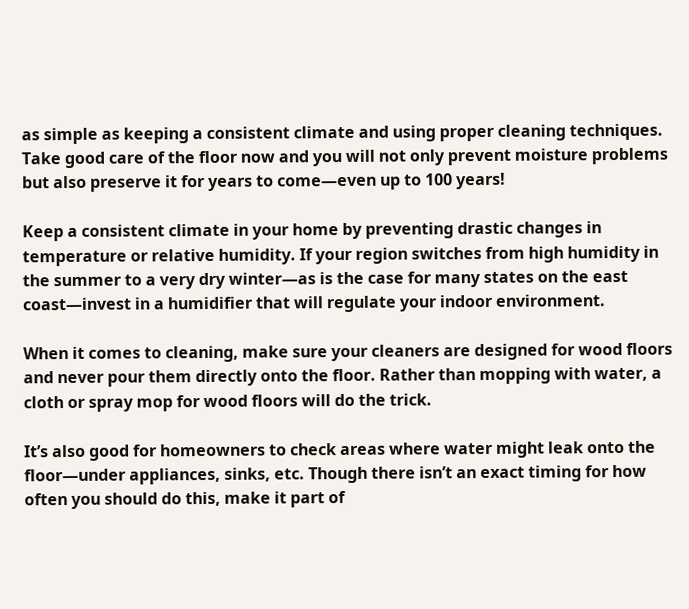as simple as keeping a consistent climate and using proper cleaning techniques. Take good care of the floor now and you will not only prevent moisture problems but also preserve it for years to come—even up to 100 years!

Keep a consistent climate in your home by preventing drastic changes in temperature or relative humidity. If your region switches from high humidity in the summer to a very dry winter—as is the case for many states on the east coast—invest in a humidifier that will regulate your indoor environment.

When it comes to cleaning, make sure your cleaners are designed for wood floors and never pour them directly onto the floor. Rather than mopping with water, a cloth or spray mop for wood floors will do the trick.

It’s also good for homeowners to check areas where water might leak onto the floor—under appliances, sinks, etc. Though there isn’t an exact timing for how often you should do this, make it part of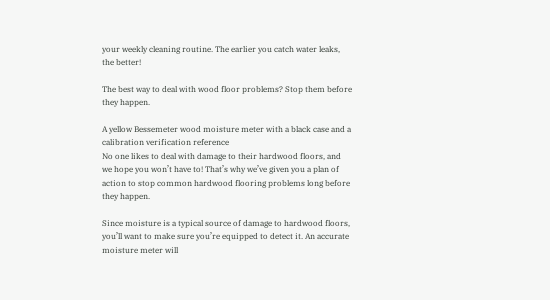your weekly cleaning routine. The earlier you catch water leaks, the better!

The best way to deal with wood floor problems? Stop them before they happen.

A yellow Bessemeter wood moisture meter with a black case and a calibration verification reference
No one likes to deal with damage to their hardwood floors, and we hope you won’t have to! That’s why we’ve given you a plan of action to stop common hardwood flooring problems long before they happen.

Since moisture is a typical source of damage to hardwood floors, you’ll want to make sure you’re equipped to detect it. An accurate moisture meter will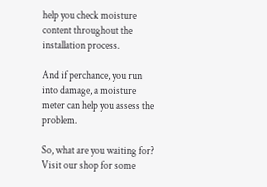help you check moisture content throughout the installation process.

And if perchance, you run into damage, a moisture meter can help you assess the problem.

So, what are you waiting for? Visit our shop for some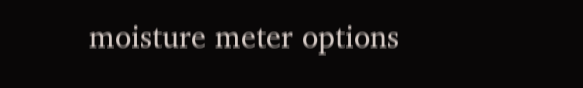moisture meter options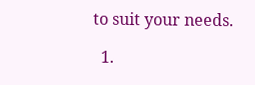to suit your needs.

  1.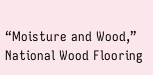“Moisture and Wood,” National Wood Flooring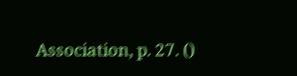Association, p. 27. ()